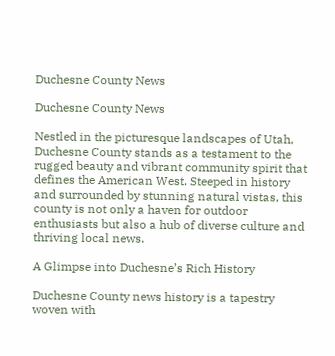Duchesne County News

Duchesne County News

Nestled in the picturesque landscapes of Utah, Duchesne County stands as a testament to the rugged beauty and vibrant community spirit that defines the American West. Steeped in history and surrounded by stunning natural vistas, this county is not only a haven for outdoor enthusiasts but also a hub of diverse culture and thriving local news.

A Glimpse into Duchesne’s Rich History

Duchesne County news history is a tapestry woven with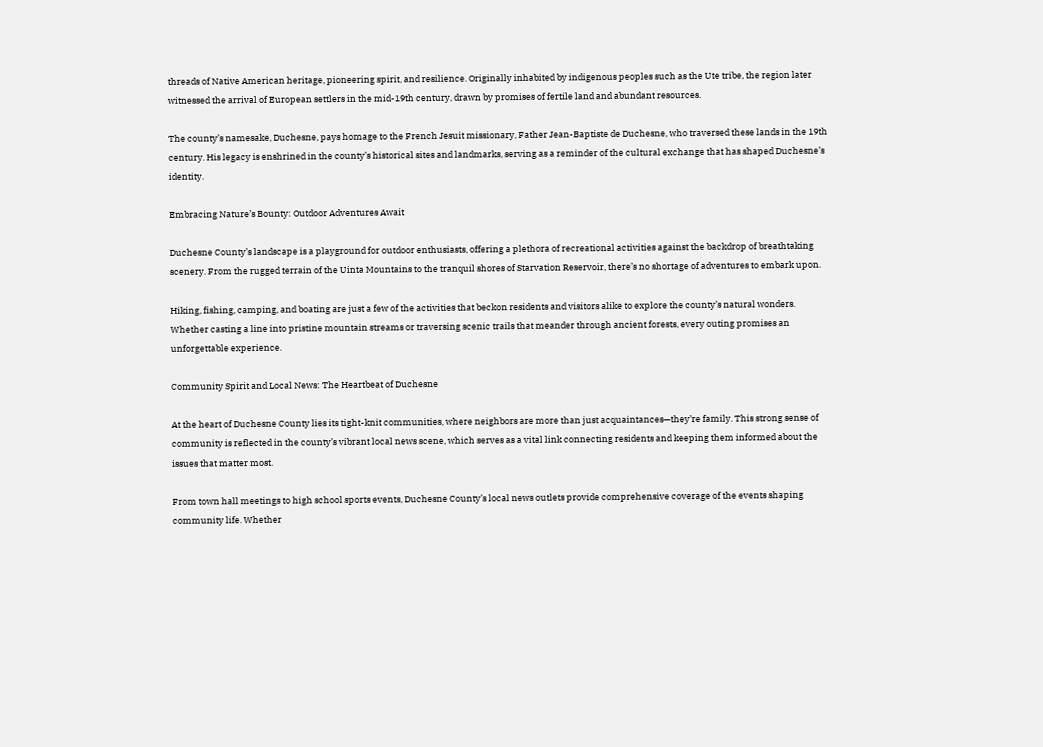threads of Native American heritage, pioneering spirit, and resilience. Originally inhabited by indigenous peoples such as the Ute tribe, the region later witnessed the arrival of European settlers in the mid-19th century, drawn by promises of fertile land and abundant resources.

The county’s namesake, Duchesne, pays homage to the French Jesuit missionary, Father Jean-Baptiste de Duchesne, who traversed these lands in the 19th century. His legacy is enshrined in the county’s historical sites and landmarks, serving as a reminder of the cultural exchange that has shaped Duchesne’s identity.

Embracing Nature’s Bounty: Outdoor Adventures Await

Duchesne County’s landscape is a playground for outdoor enthusiasts, offering a plethora of recreational activities against the backdrop of breathtaking scenery. From the rugged terrain of the Uinta Mountains to the tranquil shores of Starvation Reservoir, there’s no shortage of adventures to embark upon.

Hiking, fishing, camping, and boating are just a few of the activities that beckon residents and visitors alike to explore the county’s natural wonders. Whether casting a line into pristine mountain streams or traversing scenic trails that meander through ancient forests, every outing promises an unforgettable experience.

Community Spirit and Local News: The Heartbeat of Duchesne

At the heart of Duchesne County lies its tight-knit communities, where neighbors are more than just acquaintances—they’re family. This strong sense of community is reflected in the county’s vibrant local news scene, which serves as a vital link connecting residents and keeping them informed about the issues that matter most.

From town hall meetings to high school sports events, Duchesne County’s local news outlets provide comprehensive coverage of the events shaping community life. Whether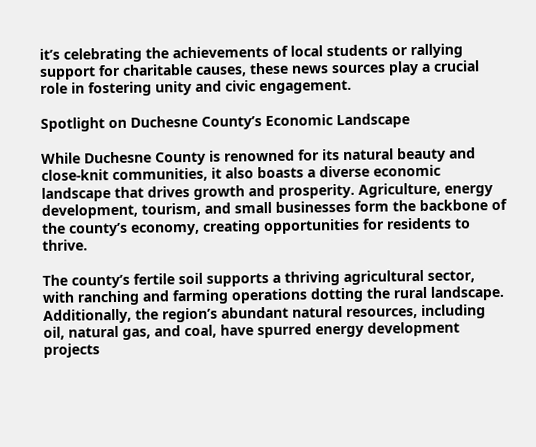it’s celebrating the achievements of local students or rallying support for charitable causes, these news sources play a crucial role in fostering unity and civic engagement.

Spotlight on Duchesne County’s Economic Landscape

While Duchesne County is renowned for its natural beauty and close-knit communities, it also boasts a diverse economic landscape that drives growth and prosperity. Agriculture, energy development, tourism, and small businesses form the backbone of the county’s economy, creating opportunities for residents to thrive.

The county’s fertile soil supports a thriving agricultural sector, with ranching and farming operations dotting the rural landscape. Additionally, the region’s abundant natural resources, including oil, natural gas, and coal, have spurred energy development projects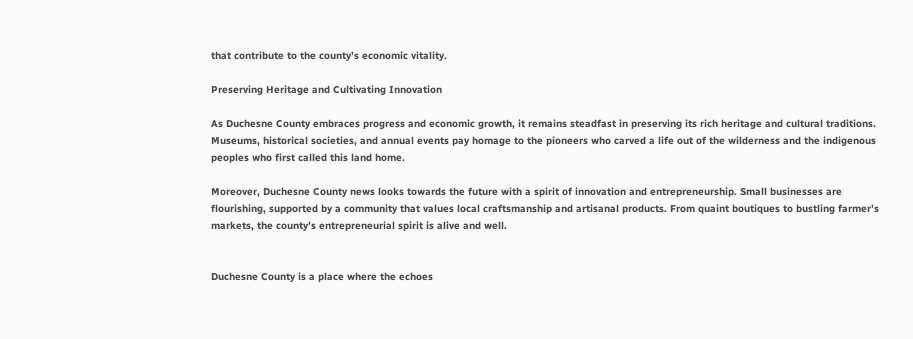that contribute to the county’s economic vitality.

Preserving Heritage and Cultivating Innovation

As Duchesne County embraces progress and economic growth, it remains steadfast in preserving its rich heritage and cultural traditions. Museums, historical societies, and annual events pay homage to the pioneers who carved a life out of the wilderness and the indigenous peoples who first called this land home.

Moreover, Duchesne County news looks towards the future with a spirit of innovation and entrepreneurship. Small businesses are flourishing, supported by a community that values local craftsmanship and artisanal products. From quaint boutiques to bustling farmer’s markets, the county’s entrepreneurial spirit is alive and well.


Duchesne County is a place where the echoes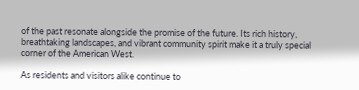of the past resonate alongside the promise of the future. Its rich history, breathtaking landscapes, and vibrant community spirit make it a truly special corner of the American West.

As residents and visitors alike continue to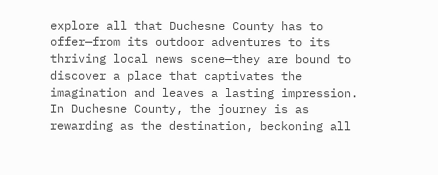explore all that Duchesne County has to offer—from its outdoor adventures to its thriving local news scene—they are bound to discover a place that captivates the imagination and leaves a lasting impression. In Duchesne County, the journey is as rewarding as the destination, beckoning all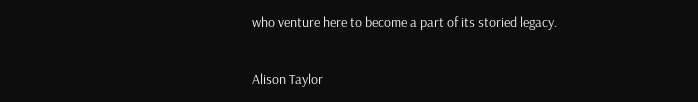who venture here to become a part of its storied legacy.

Alison Taylor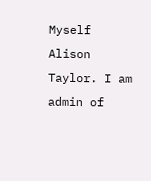Myself Alison Taylor. I am admin of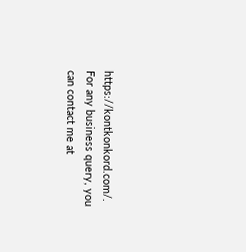https://kontkonkord.com/. For any business query, you can contact me at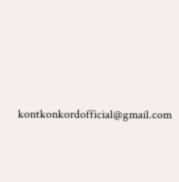kontkonkordofficial@gmail.com